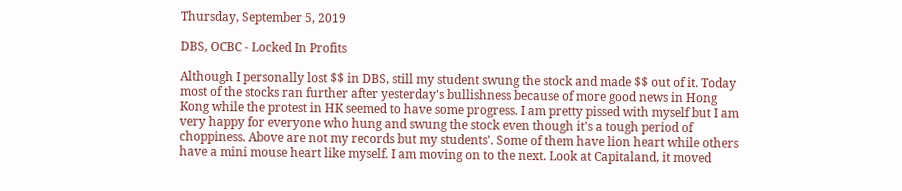Thursday, September 5, 2019

DBS, OCBC - Locked In Profits

Although I personally lost $$ in DBS, still my student swung the stock and made $$ out of it. Today most of the stocks ran further after yesterday's bullishness because of more good news in Hong Kong while the protest in HK seemed to have some progress. I am pretty pissed with myself but I am very happy for everyone who hung and swung the stock even though it's a tough period of choppiness. Above are not my records but my students'. Some of them have lion heart while others have a mini mouse heart like myself. I am moving on to the next. Look at Capitaland, it moved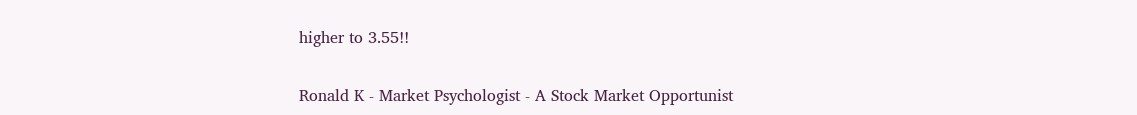higher to 3.55!!

Ronald K - Market Psychologist - A Stock Market Opportunist